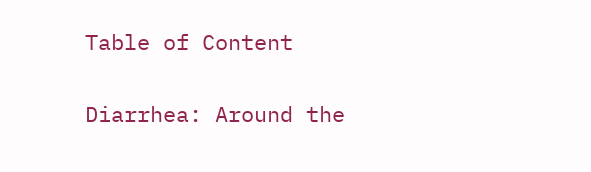Table of Content


Diarrhea: Around the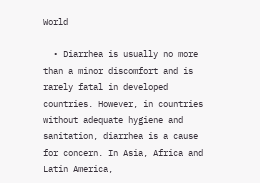World

  • Diarrhea is usually no more than a minor discomfort and is rarely fatal in developed countries. However, in countries without adequate hygiene and sanitation, diarrhea is a cause for concern. In Asia, Africa and Latin America,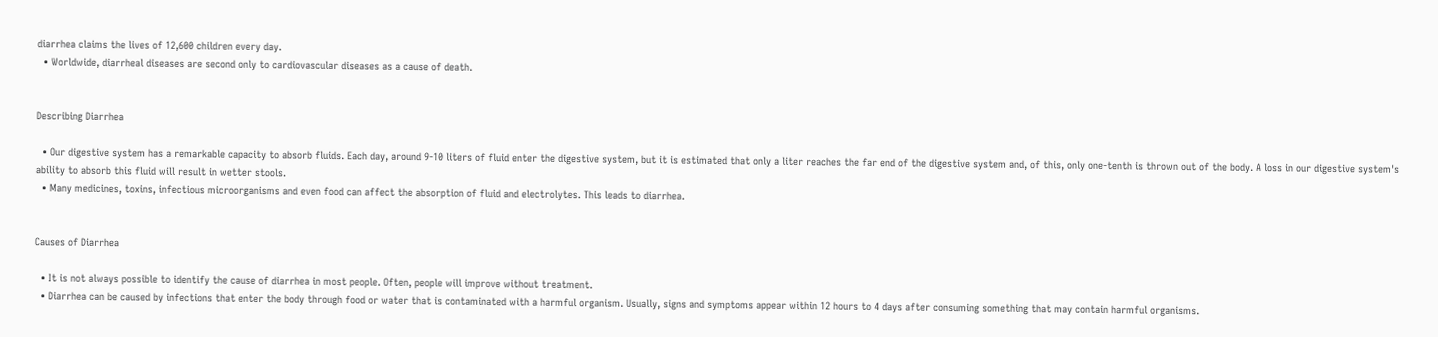diarrhea claims the lives of 12,600 children every day.
  • Worldwide, diarrheal diseases are second only to cardiovascular diseases as a cause of death.


Describing Diarrhea

  • Our digestive system has a remarkable capacity to absorb fluids. Each day, around 9-10 liters of fluid enter the digestive system, but it is estimated that only a liter reaches the far end of the digestive system and, of this, only one-tenth is thrown out of the body. A loss in our digestive system's ability to absorb this fluid will result in wetter stools.
  • Many medicines, toxins, infectious microorganisms and even food can affect the absorption of fluid and electrolytes. This leads to diarrhea.


Causes of Diarrhea

  • It is not always possible to identify the cause of diarrhea in most people. Often, people will improve without treatment.
  • Diarrhea can be caused by infections that enter the body through food or water that is contaminated with a harmful organism. Usually, signs and symptoms appear within 12 hours to 4 days after consuming something that may contain harmful organisms.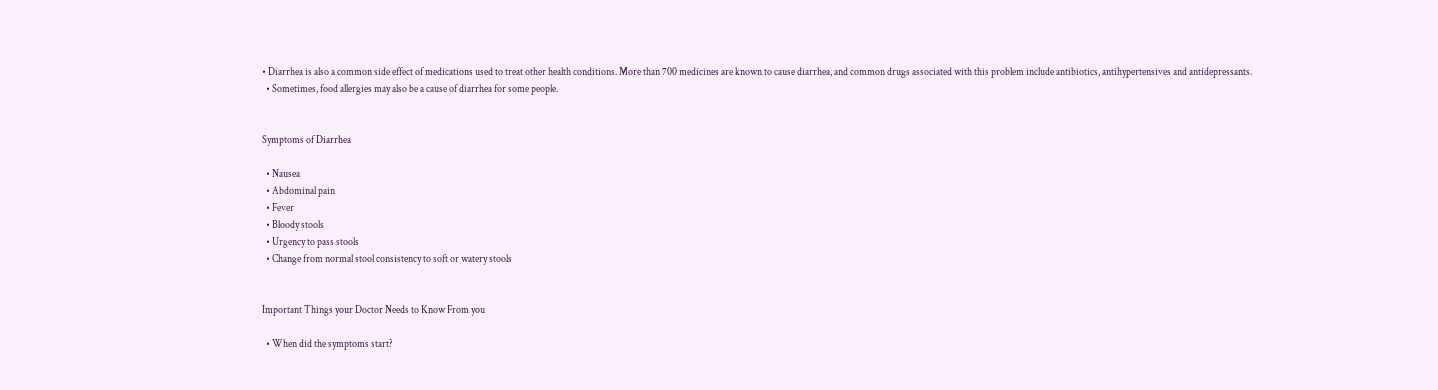• Diarrhea is also a common side effect of medications used to treat other health conditions. More than 700 medicines are known to cause diarrhea, and common drugs associated with this problem include antibiotics, antihypertensives and antidepressants.
  • Sometimes, food allergies may also be a cause of diarrhea for some people.


Symptoms of Diarrhea

  • Nausea
  • Abdominal pain
  • Fever
  • Bloody stools
  • Urgency to pass stools
  • Change from normal stool consistency to soft or watery stools


Important Things your Doctor Needs to Know From you

  • When did the symptoms start?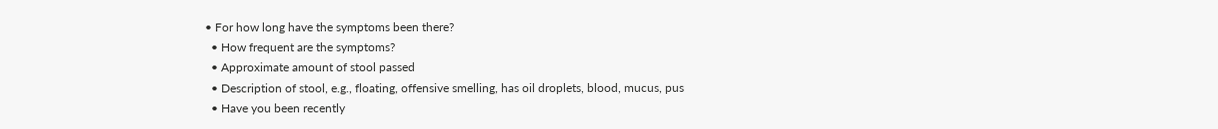• For how long have the symptoms been there?
  • How frequent are the symptoms?
  • Approximate amount of stool passed
  • Description of stool, e.g., floating, offensive smelling, has oil droplets, blood, mucus, pus
  • Have you been recently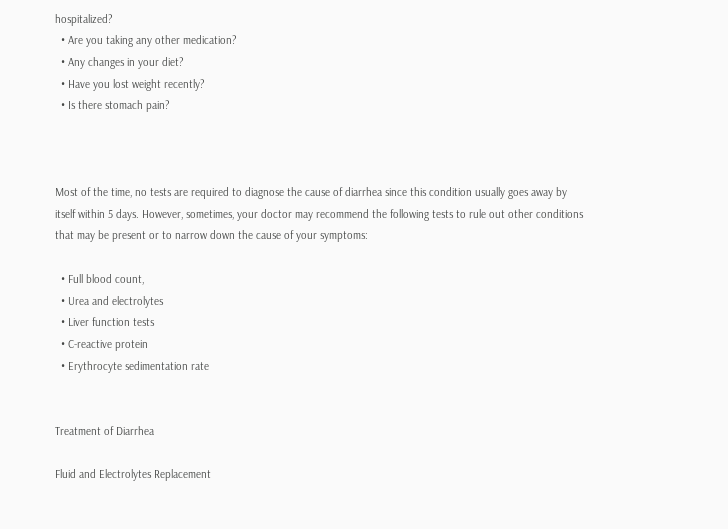hospitalized?
  • Are you taking any other medication?
  • Any changes in your diet?
  • Have you lost weight recently?
  • Is there stomach pain?



Most of the time, no tests are required to diagnose the cause of diarrhea since this condition usually goes away by itself within 5 days. However, sometimes, your doctor may recommend the following tests to rule out other conditions that may be present or to narrow down the cause of your symptoms:

  • Full blood count,
  • Urea and electrolytes
  • Liver function tests
  • C-reactive protein
  • Erythrocyte sedimentation rate


Treatment of Diarrhea

Fluid and Electrolytes Replacement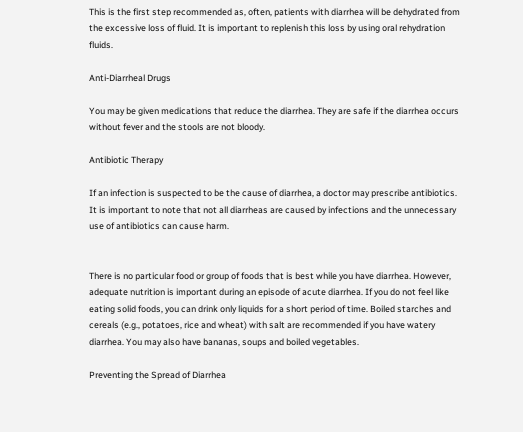This is the first step recommended as, often, patients with diarrhea will be dehydrated from the excessive loss of fluid. It is important to replenish this loss by using oral rehydration fluids.

Anti-Diarrheal Drugs

You may be given medications that reduce the diarrhea. They are safe if the diarrhea occurs without fever and the stools are not bloody.

Antibiotic Therapy

If an infection is suspected to be the cause of diarrhea, a doctor may prescribe antibiotics. It is important to note that not all diarrheas are caused by infections and the unnecessary use of antibiotics can cause harm.


There is no particular food or group of foods that is best while you have diarrhea. However, adequate nutrition is important during an episode of acute diarrhea. If you do not feel like eating solid foods, you can drink only liquids for a short period of time. Boiled starches and cereals (e.g., potatoes, rice and wheat) with salt are recommended if you have watery diarrhea. You may also have bananas, soups and boiled vegetables.

Preventing the Spread of Diarrhea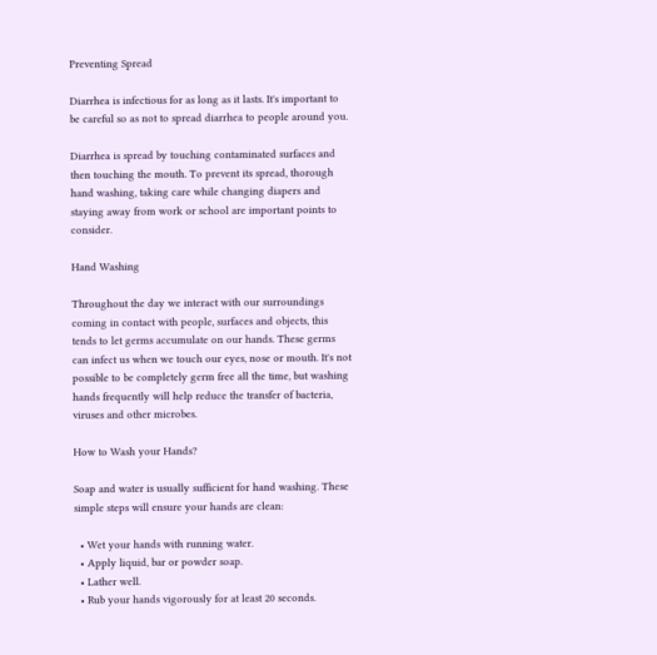Preventing Spread

Diarrhea is infectious for as long as it lasts. It's important to be careful so as not to spread diarrhea to people around you.

Diarrhea is spread by touching contaminated surfaces and then touching the mouth. To prevent its spread, thorough hand washing, taking care while changing diapers and staying away from work or school are important points to consider.

Hand Washing

Throughout the day we interact with our surroundings coming in contact with people, surfaces and objects, this tends to let germs accumulate on our hands. These germs can infect us when we touch our eyes, nose or mouth. It's not possible to be completely germ free all the time, but washing hands frequently will help reduce the transfer of bacteria, viruses and other microbes.

How to Wash your Hands?

Soap and water is usually sufficient for hand washing. These simple steps will ensure your hands are clean:

  • Wet your hands with running water.
  • Apply liquid, bar or powder soap.
  • Lather well.
  • Rub your hands vigorously for at least 20 seconds.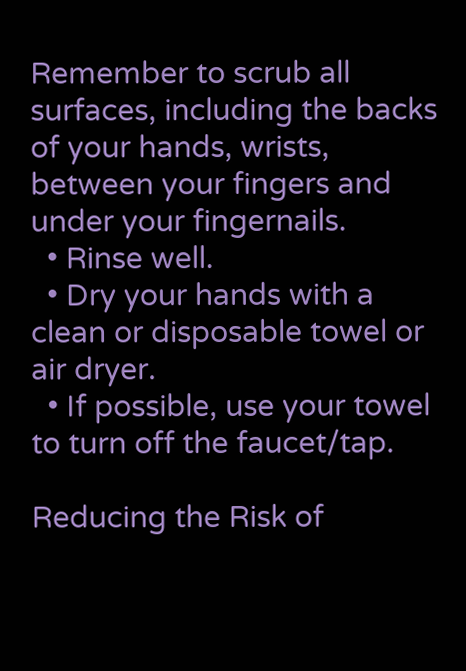Remember to scrub all surfaces, including the backs of your hands, wrists, between your fingers and under your fingernails.
  • Rinse well.
  • Dry your hands with a clean or disposable towel or air dryer.
  • If possible, use your towel to turn off the faucet/tap.

Reducing the Risk of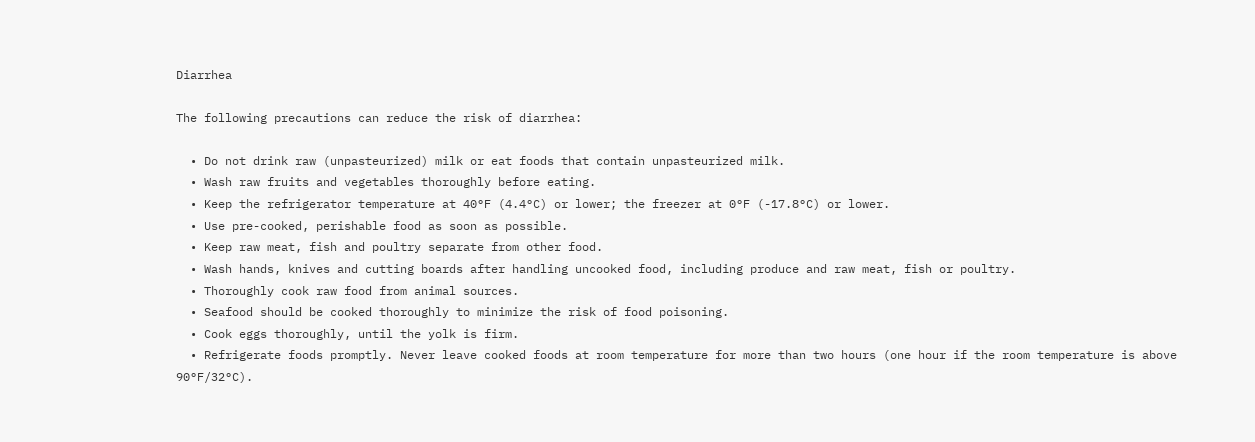Diarrhea

The following precautions can reduce the risk of diarrhea:

  • Do not drink raw (unpasteurized) milk or eat foods that contain unpasteurized milk.
  • Wash raw fruits and vegetables thoroughly before eating.
  • Keep the refrigerator temperature at 40°F (4.4°C) or lower; the freezer at 0°F (-17.8°C) or lower.
  • Use pre-cooked, perishable food as soon as possible.
  • Keep raw meat, fish and poultry separate from other food.
  • Wash hands, knives and cutting boards after handling uncooked food, including produce and raw meat, fish or poultry.
  • Thoroughly cook raw food from animal sources.
  • Seafood should be cooked thoroughly to minimize the risk of food poisoning.
  • Cook eggs thoroughly, until the yolk is firm.
  • Refrigerate foods promptly. Never leave cooked foods at room temperature for more than two hours (one hour if the room temperature is above 90°F/32°C).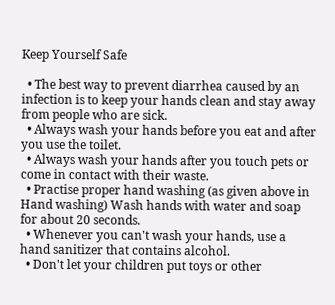Keep Yourself Safe

  • The best way to prevent diarrhea caused by an infection is to keep your hands clean and stay away from people who are sick.
  • Always wash your hands before you eat and after you use the toilet.
  • Always wash your hands after you touch pets or come in contact with their waste.
  • Practise proper hand washing (as given above in Hand washing) Wash hands with water and soap for about 20 seconds.
  • Whenever you can't wash your hands, use a hand sanitizer that contains alcohol.
  • Don't let your children put toys or other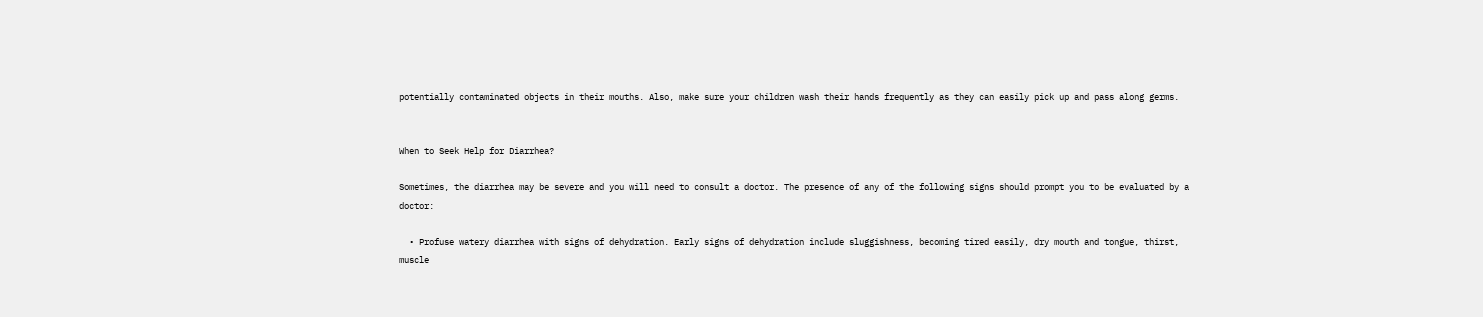potentially contaminated objects in their mouths. Also, make sure your children wash their hands frequently as they can easily pick up and pass along germs.


When to Seek Help for Diarrhea?

Sometimes, the diarrhea may be severe and you will need to consult a doctor. The presence of any of the following signs should prompt you to be evaluated by a doctor:

  • Profuse watery diarrhea with signs of dehydration. Early signs of dehydration include sluggishness, becoming tired easily, dry mouth and tongue, thirst, muscle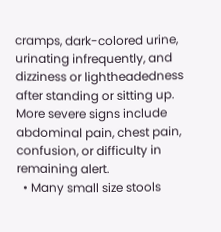cramps, dark-colored urine, urinating infrequently, and dizziness or lightheadedness after standing or sitting up. More severe signs include abdominal pain, chest pain, confusion, or difficulty in remaining alert.
  • Many small size stools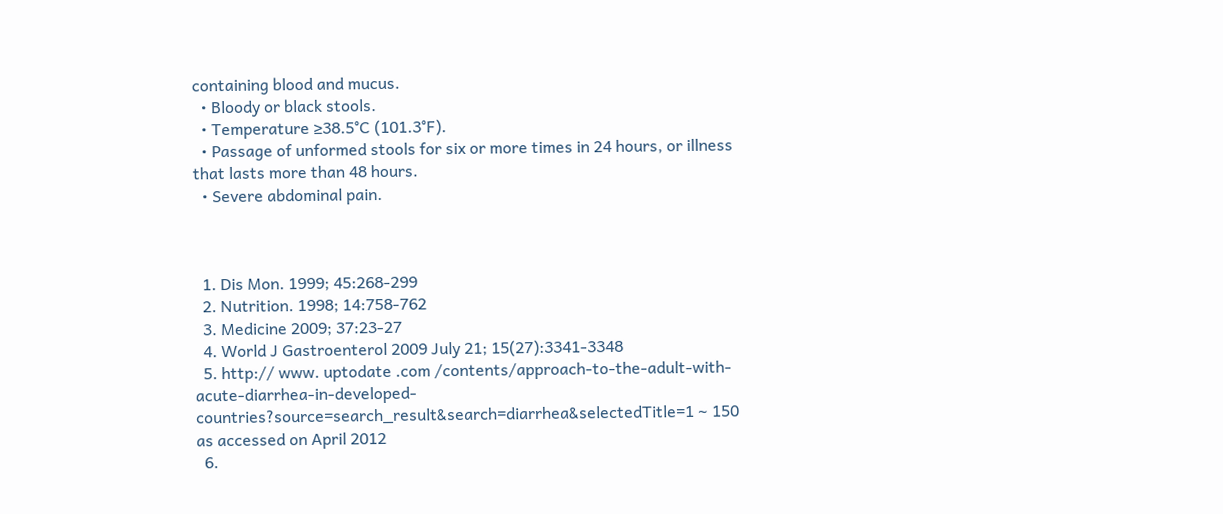containing blood and mucus.
  • Bloody or black stools.
  • Temperature ≥38.5°C (101.3°F).
  • Passage of unformed stools for six or more times in 24 hours, or illness that lasts more than 48 hours.
  • Severe abdominal pain.



  1. Dis Mon. 1999; 45:268-299
  2. Nutrition. 1998; 14:758-762
  3. Medicine 2009; 37:23-27
  4. World J Gastroenterol 2009 July 21; 15(27):3341-3348
  5. http:// www. uptodate .com /contents/approach-to-the-adult-with-acute-diarrhea-in-developed-countries?source=search_result&search=diarrhea&selectedTitle=1 ∼ 150 as accessed on April 2012
  6.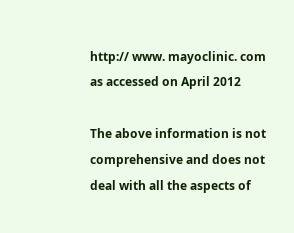http:// www. mayoclinic. com as accessed on April 2012

The above information is not comprehensive and does not deal with all the aspects of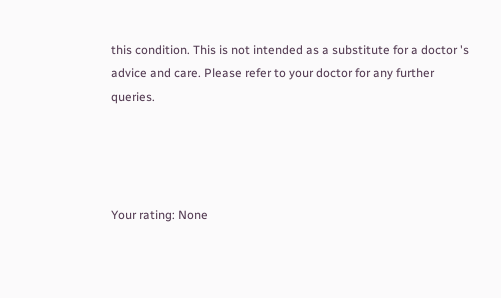this condition. This is not intended as a substitute for a doctor 's advice and care. Please refer to your doctor for any further queries.




Your rating: None